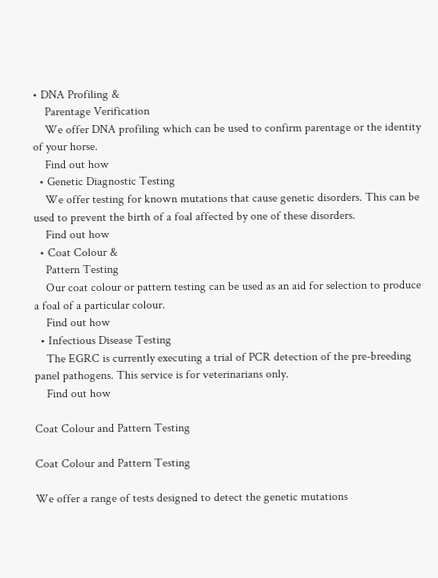• DNA Profiling &
    Parentage Verification
    We offer DNA profiling which can be used to confirm parentage or the identity of your horse.
    Find out how
  • Genetic Diagnostic Testing
    We offer testing for known mutations that cause genetic disorders. This can be used to prevent the birth of a foal affected by one of these disorders.
    Find out how
  • Coat Colour &
    Pattern Testing
    Our coat colour or pattern testing can be used as an aid for selection to produce a foal of a particular colour.
    Find out how
  • Infectious Disease Testing
    The EGRC is currently executing a trial of PCR detection of the pre-breeding panel pathogens. This service is for veterinarians only.
    Find out how

Coat Colour and Pattern Testing

Coat Colour and Pattern Testing

We offer a range of tests designed to detect the genetic mutations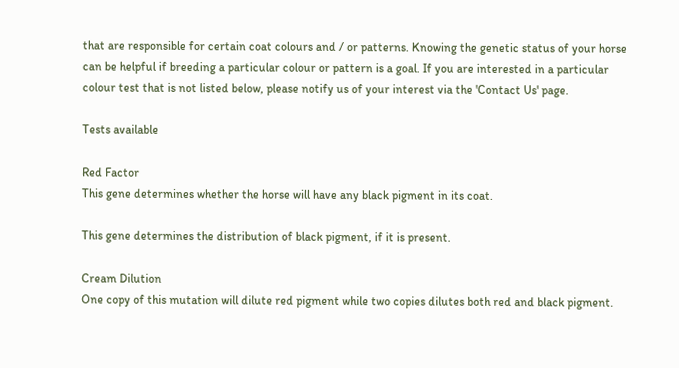that are responsible for certain coat colours and / or patterns. Knowing the genetic status of your horse can be helpful if breeding a particular colour or pattern is a goal. If you are interested in a particular colour test that is not listed below, please notify us of your interest via the 'Contact Us' page.

Tests available

Red Factor
This gene determines whether the horse will have any black pigment in its coat.

This gene determines the distribution of black pigment, if it is present.

Cream Dilution
One copy of this mutation will dilute red pigment while two copies dilutes both red and black pigment.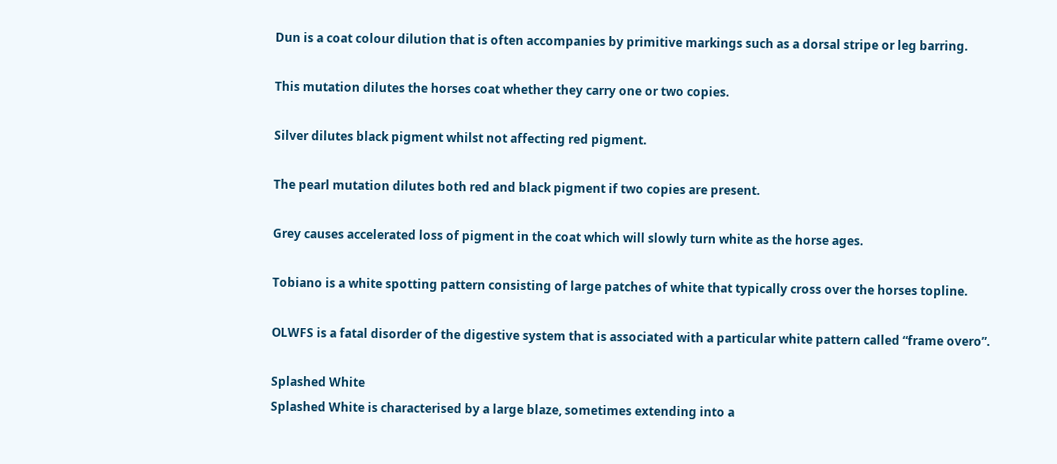Dun is a coat colour dilution that is often accompanies by primitive markings such as a dorsal stripe or leg barring.

This mutation dilutes the horses coat whether they carry one or two copies.

Silver dilutes black pigment whilst not affecting red pigment.

The pearl mutation dilutes both red and black pigment if two copies are present.

Grey causes accelerated loss of pigment in the coat which will slowly turn white as the horse ages.

Tobiano is a white spotting pattern consisting of large patches of white that typically cross over the horses topline.

OLWFS is a fatal disorder of the digestive system that is associated with a particular white pattern called “frame overo”.

Splashed White
Splashed White is characterised by a large blaze, sometimes extending into a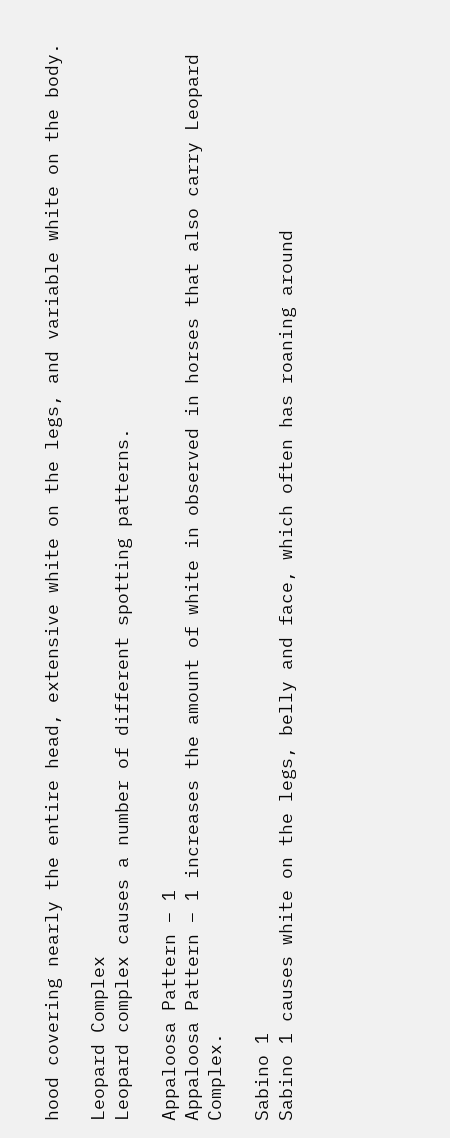hood covering nearly the entire head, extensive white on the legs, and variable white on the body.

Leopard Complex
Leopard complex causes a number of different spotting patterns.

Appaloosa Pattern – 1
Appaloosa Pattern – 1 increases the amount of white in observed in horses that also carry Leopard Complex.

Sabino 1
Sabino 1 causes white on the legs, belly and face, which often has roaning around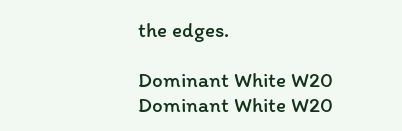the edges.

Dominant White W20
Dominant White W20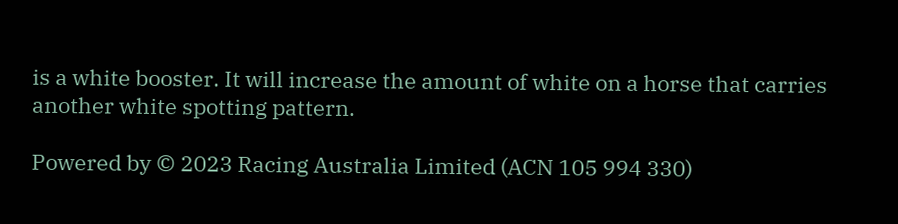is a white booster. It will increase the amount of white on a horse that carries another white spotting pattern.

Powered by © 2023 Racing Australia Limited (ACN 105 994 330)